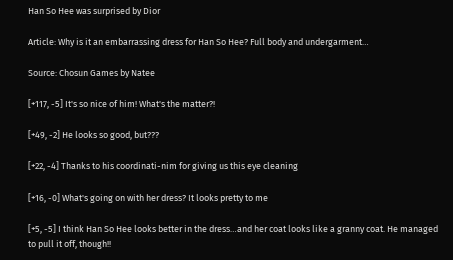Han So Hee was surprised by Dior

Article: Why is it an embarrassing dress for Han So Hee? Full body and undergarment…

Source: Chosun Games by Natee

[+117, -5] It's so nice of him! What's the matter?!

[+49, -2] He looks so good, but???

[+22, -4] Thanks to his coordinati-nim for giving us this eye cleaning

[+16, -0] What's going on with her dress? It looks pretty to me

[+5, -5] I think Han So Hee looks better in the dress…and her coat looks like a granny coat. He managed to pull it off, though!!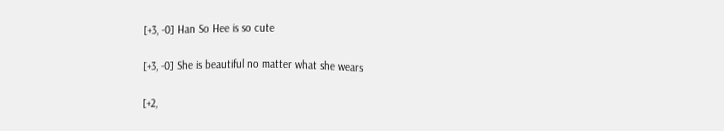[+3, -0] Han So Hee is so cute

[+3, -0] She is beautiful no matter what she wears

[+2,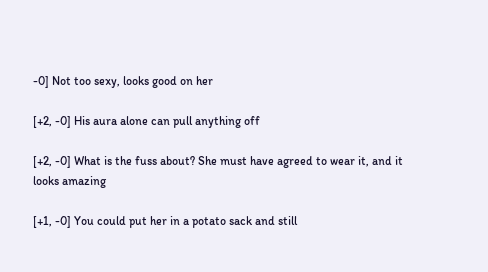-0] Not too sexy, looks good on her

[+2, -0] His aura alone can pull anything off

[+2, -0] What is the fuss about? She must have agreed to wear it, and it looks amazing

[+1, -0] You could put her in a potato sack and still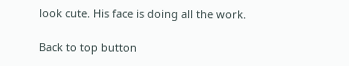look cute. His face is doing all the work.

Back to top button